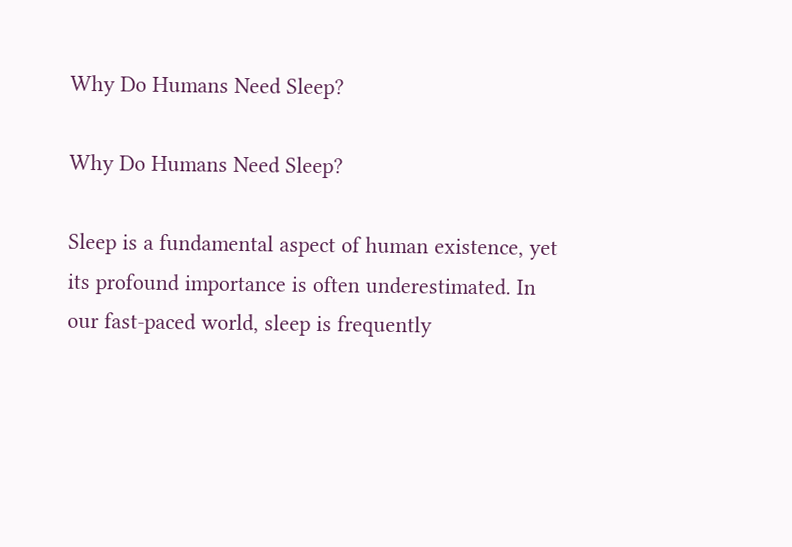Why Do Humans Need Sleep?

Why Do Humans Need Sleep?

Sleep is a fundamental aspect of human existence, yet its profound importance is often underestimated. In our fast-paced world, sleep is frequently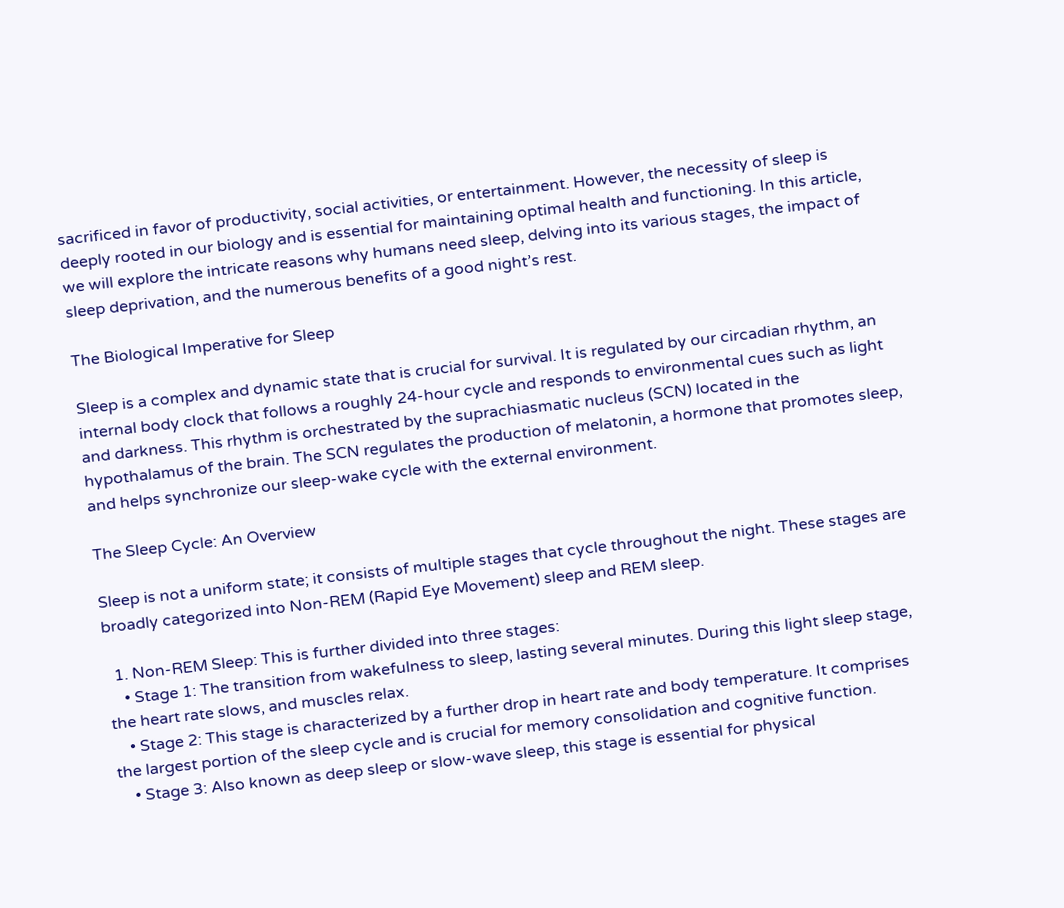sacrificed in favor of productivity, social activities, or entertainment. However, the necessity of sleep is deeply rooted in our biology and is essential for maintaining optimal health and functioning. In this article, we will explore the intricate reasons why humans need sleep, delving into its various stages, the impact of sleep deprivation, and the numerous benefits of a good night’s rest.

The Biological Imperative for Sleep

Sleep is a complex and dynamic state that is crucial for survival. It is regulated by our circadian rhythm, an internal body clock that follows a roughly 24-hour cycle and responds to environmental cues such as light and darkness. This rhythm is orchestrated by the suprachiasmatic nucleus (SCN) located in the hypothalamus of the brain. The SCN regulates the production of melatonin, a hormone that promotes sleep, and helps synchronize our sleep-wake cycle with the external environment.

The Sleep Cycle: An Overview

Sleep is not a uniform state; it consists of multiple stages that cycle throughout the night. These stages are broadly categorized into Non-REM (Rapid Eye Movement) sleep and REM sleep.

  1. Non-REM Sleep: This is further divided into three stages:
    • Stage 1: The transition from wakefulness to sleep, lasting several minutes. During this light sleep stage, the heart rate slows, and muscles relax.
    • Stage 2: This stage is characterized by a further drop in heart rate and body temperature. It comprises the largest portion of the sleep cycle and is crucial for memory consolidation and cognitive function.
    • Stage 3: Also known as deep sleep or slow-wave sleep, this stage is essential for physical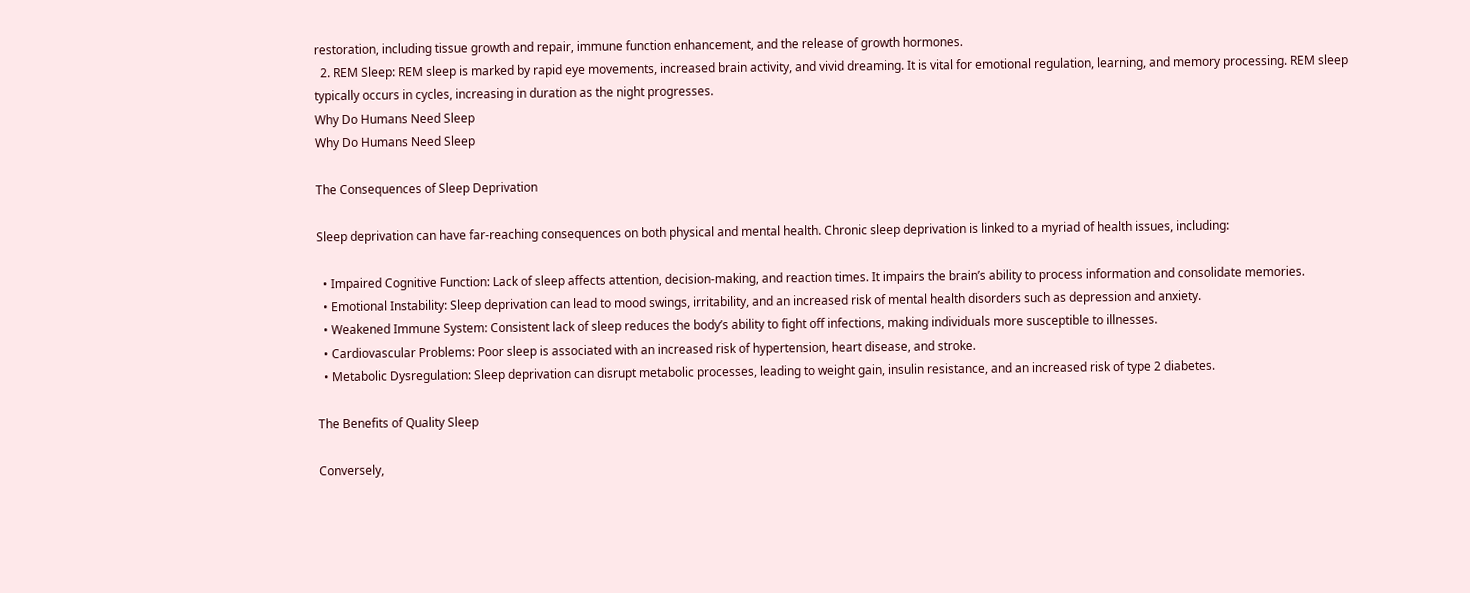restoration, including tissue growth and repair, immune function enhancement, and the release of growth hormones.
  2. REM Sleep: REM sleep is marked by rapid eye movements, increased brain activity, and vivid dreaming. It is vital for emotional regulation, learning, and memory processing. REM sleep typically occurs in cycles, increasing in duration as the night progresses.
Why Do Humans Need Sleep
Why Do Humans Need Sleep

The Consequences of Sleep Deprivation

Sleep deprivation can have far-reaching consequences on both physical and mental health. Chronic sleep deprivation is linked to a myriad of health issues, including:

  • Impaired Cognitive Function: Lack of sleep affects attention, decision-making, and reaction times. It impairs the brain’s ability to process information and consolidate memories.
  • Emotional Instability: Sleep deprivation can lead to mood swings, irritability, and an increased risk of mental health disorders such as depression and anxiety.
  • Weakened Immune System: Consistent lack of sleep reduces the body’s ability to fight off infections, making individuals more susceptible to illnesses.
  • Cardiovascular Problems: Poor sleep is associated with an increased risk of hypertension, heart disease, and stroke.
  • Metabolic Dysregulation: Sleep deprivation can disrupt metabolic processes, leading to weight gain, insulin resistance, and an increased risk of type 2 diabetes.

The Benefits of Quality Sleep

Conversely,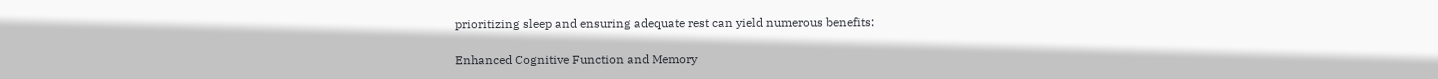prioritizing sleep and ensuring adequate rest can yield numerous benefits:

Enhanced Cognitive Function and Memory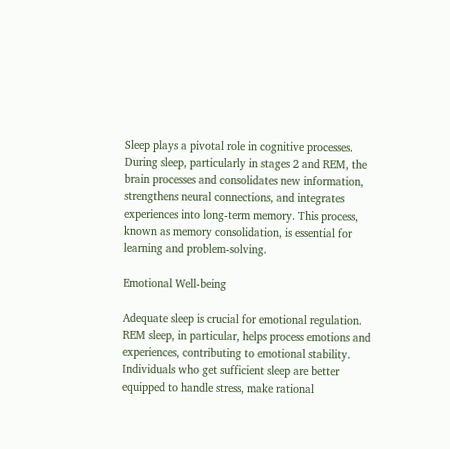Sleep plays a pivotal role in cognitive processes. During sleep, particularly in stages 2 and REM, the brain processes and consolidates new information, strengthens neural connections, and integrates experiences into long-term memory. This process, known as memory consolidation, is essential for learning and problem-solving.

Emotional Well-being

Adequate sleep is crucial for emotional regulation. REM sleep, in particular, helps process emotions and experiences, contributing to emotional stability. Individuals who get sufficient sleep are better equipped to handle stress, make rational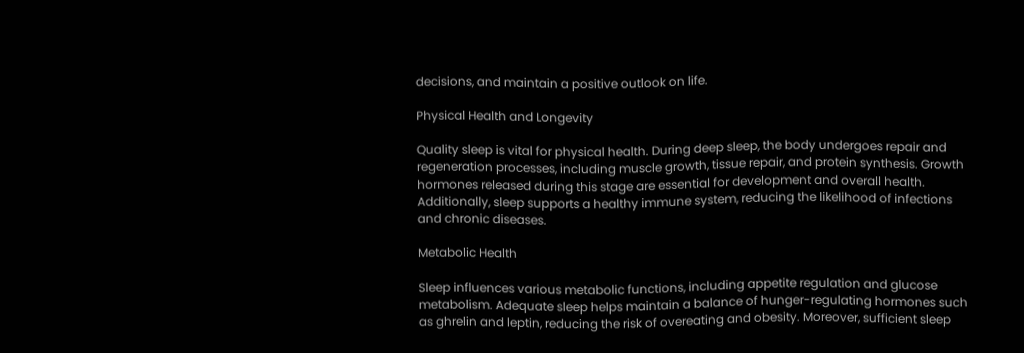decisions, and maintain a positive outlook on life.

Physical Health and Longevity

Quality sleep is vital for physical health. During deep sleep, the body undergoes repair and regeneration processes, including muscle growth, tissue repair, and protein synthesis. Growth hormones released during this stage are essential for development and overall health. Additionally, sleep supports a healthy immune system, reducing the likelihood of infections and chronic diseases.

Metabolic Health

Sleep influences various metabolic functions, including appetite regulation and glucose metabolism. Adequate sleep helps maintain a balance of hunger-regulating hormones such as ghrelin and leptin, reducing the risk of overeating and obesity. Moreover, sufficient sleep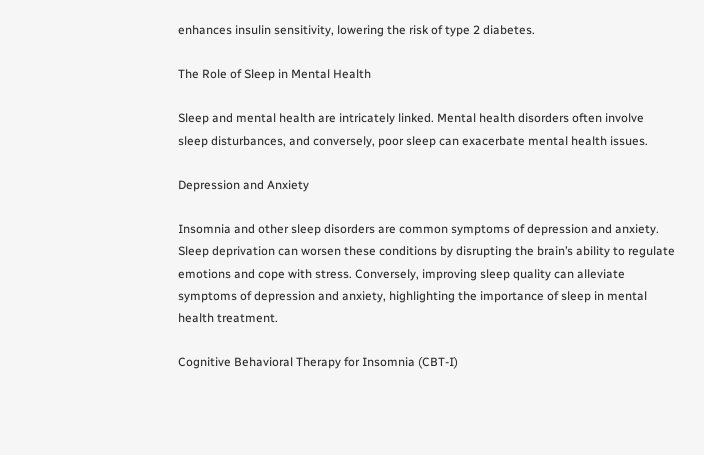enhances insulin sensitivity, lowering the risk of type 2 diabetes.

The Role of Sleep in Mental Health

Sleep and mental health are intricately linked. Mental health disorders often involve sleep disturbances, and conversely, poor sleep can exacerbate mental health issues.

Depression and Anxiety

Insomnia and other sleep disorders are common symptoms of depression and anxiety. Sleep deprivation can worsen these conditions by disrupting the brain’s ability to regulate emotions and cope with stress. Conversely, improving sleep quality can alleviate symptoms of depression and anxiety, highlighting the importance of sleep in mental health treatment.

Cognitive Behavioral Therapy for Insomnia (CBT-I)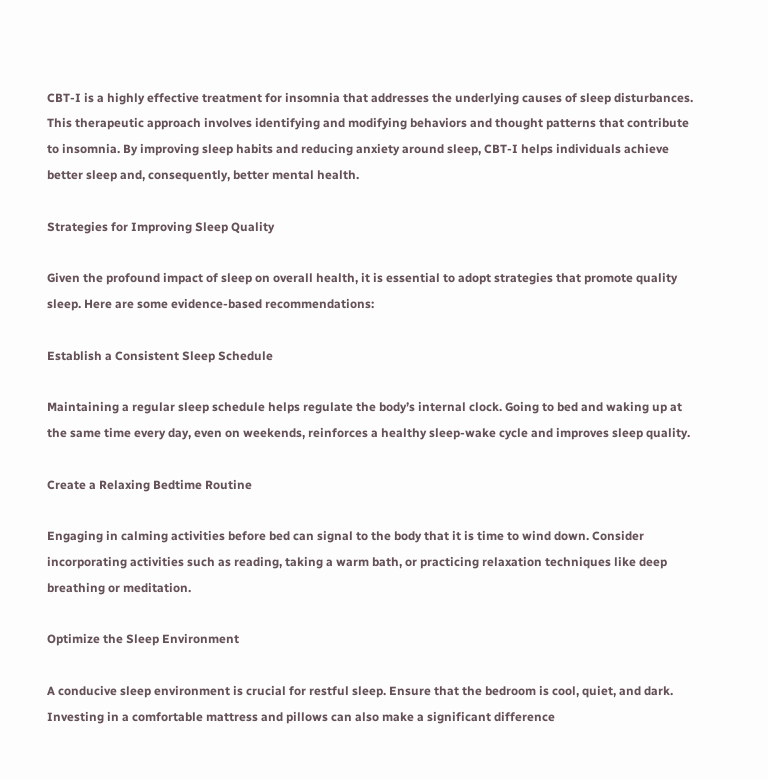CBT-I is a highly effective treatment for insomnia that addresses the underlying causes of sleep disturbances. This therapeutic approach involves identifying and modifying behaviors and thought patterns that contribute to insomnia. By improving sleep habits and reducing anxiety around sleep, CBT-I helps individuals achieve better sleep and, consequently, better mental health.

Strategies for Improving Sleep Quality

Given the profound impact of sleep on overall health, it is essential to adopt strategies that promote quality sleep. Here are some evidence-based recommendations:

Establish a Consistent Sleep Schedule

Maintaining a regular sleep schedule helps regulate the body’s internal clock. Going to bed and waking up at the same time every day, even on weekends, reinforces a healthy sleep-wake cycle and improves sleep quality.

Create a Relaxing Bedtime Routine

Engaging in calming activities before bed can signal to the body that it is time to wind down. Consider incorporating activities such as reading, taking a warm bath, or practicing relaxation techniques like deep breathing or meditation.

Optimize the Sleep Environment

A conducive sleep environment is crucial for restful sleep. Ensure that the bedroom is cool, quiet, and dark. Investing in a comfortable mattress and pillows can also make a significant difference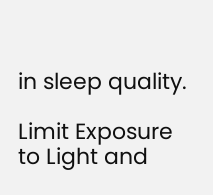in sleep quality.

Limit Exposure to Light and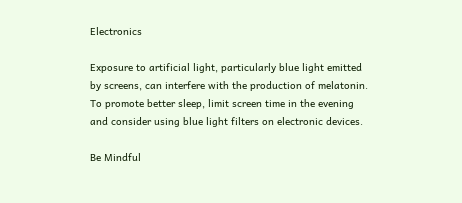Electronics

Exposure to artificial light, particularly blue light emitted by screens, can interfere with the production of melatonin. To promote better sleep, limit screen time in the evening and consider using blue light filters on electronic devices.

Be Mindful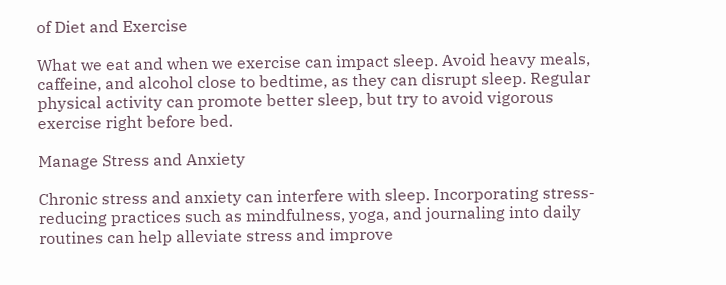of Diet and Exercise

What we eat and when we exercise can impact sleep. Avoid heavy meals, caffeine, and alcohol close to bedtime, as they can disrupt sleep. Regular physical activity can promote better sleep, but try to avoid vigorous exercise right before bed.

Manage Stress and Anxiety

Chronic stress and anxiety can interfere with sleep. Incorporating stress-reducing practices such as mindfulness, yoga, and journaling into daily routines can help alleviate stress and improve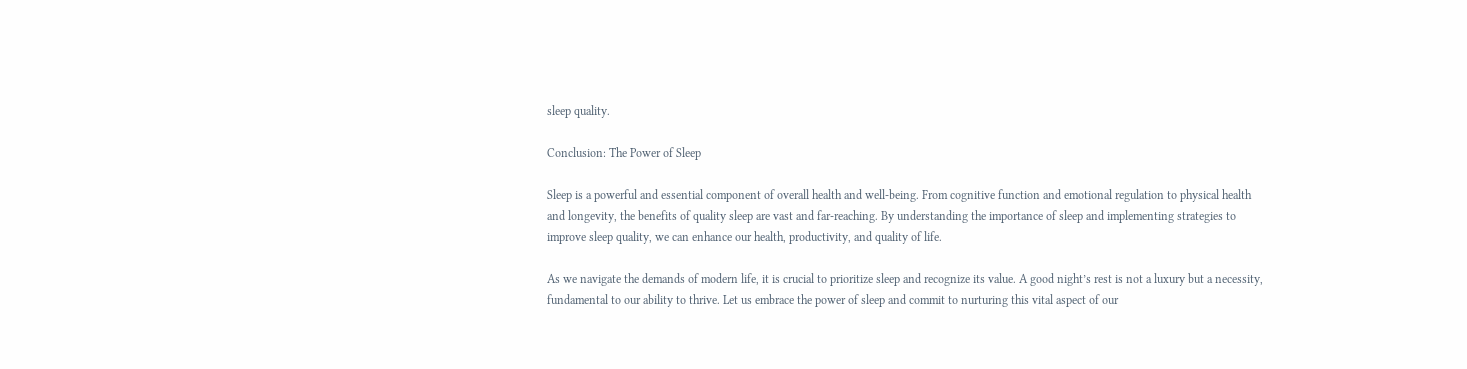sleep quality.

Conclusion: The Power of Sleep

Sleep is a powerful and essential component of overall health and well-being. From cognitive function and emotional regulation to physical health and longevity, the benefits of quality sleep are vast and far-reaching. By understanding the importance of sleep and implementing strategies to improve sleep quality, we can enhance our health, productivity, and quality of life.

As we navigate the demands of modern life, it is crucial to prioritize sleep and recognize its value. A good night’s rest is not a luxury but a necessity, fundamental to our ability to thrive. Let us embrace the power of sleep and commit to nurturing this vital aspect of our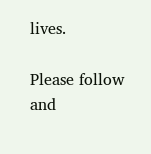lives.

Please follow and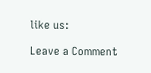like us:

Leave a Comment